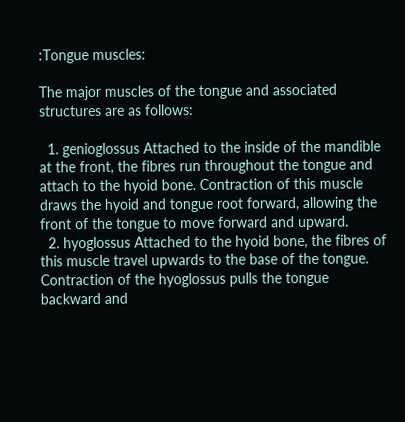:Tongue muscles:

The major muscles of the tongue and associated structures are as follows:

  1. genioglossus Attached to the inside of the mandible at the front, the fibres run throughout the tongue and attach to the hyoid bone. Contraction of this muscle draws the hyoid and tongue root forward, allowing the front of the tongue to move forward and upward.
  2. hyoglossus Attached to the hyoid bone, the fibres of this muscle travel upwards to the base of the tongue. Contraction of the hyoglossus pulls the tongue backward and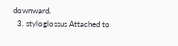downward.
  3. styloglossus Attached to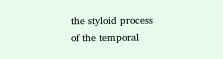the styloid process of the temporal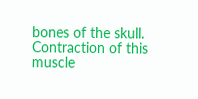bones of the skull. Contraction of this muscle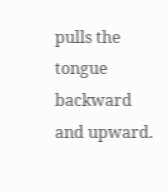pulls the tongue backward and upward.